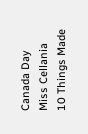Canada Day
Miss Cellania
10 Things Made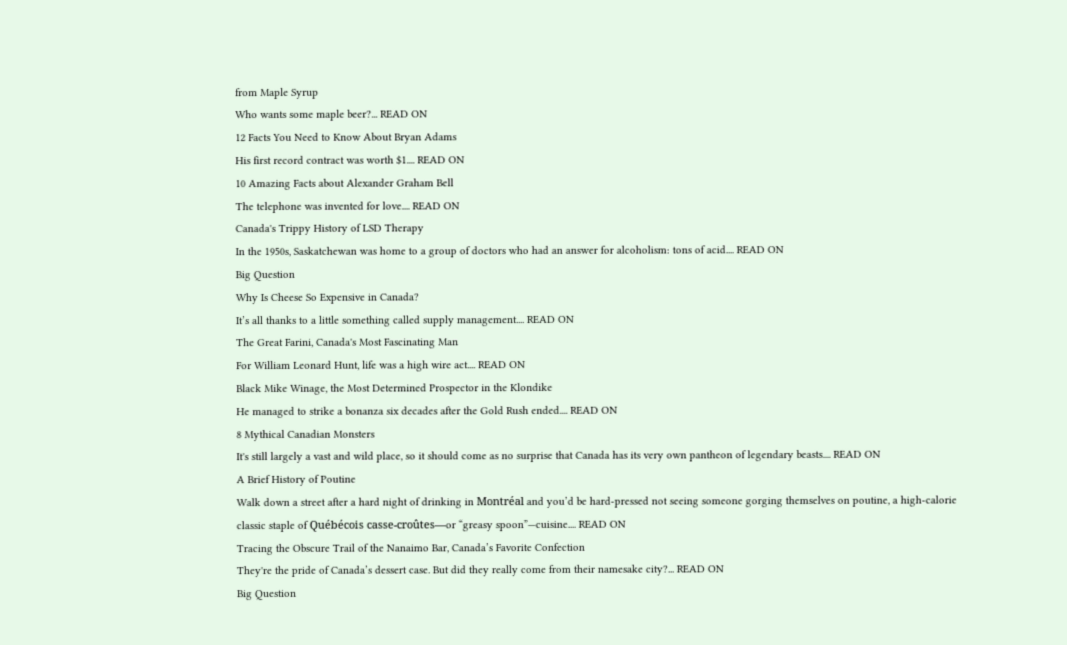from Maple Syrup
Who wants some maple beer?... READ ON
12 Facts You Need to Know About Bryan Adams
His first record contract was worth $1.... READ ON
10 Amazing Facts about Alexander Graham Bell
The telephone was invented for love.... READ ON
Canada's Trippy History of LSD Therapy
In the 1950s, Saskatchewan was home to a group of doctors who had an answer for alcoholism: tons of acid.... READ ON
Big Question
Why Is Cheese So Expensive in Canada?
It’s all thanks to a little something called supply management.... READ ON
The Great Farini, Canada's Most Fascinating Man
For William Leonard Hunt, life was a high wire act.... READ ON
Black Mike Winage, the Most Determined Prospector in the Klondike
He managed to strike a bonanza six decades after the Gold Rush ended.... READ ON
8 Mythical Canadian Monsters
It's still largely a vast and wild place, so it should come as no surprise that Canada has its very own pantheon of legendary beasts.... READ ON
A Brief History of Poutine
Walk down a street after a hard night of drinking in Montréal and you’d be hard-pressed not seeing someone gorging themselves on poutine, a high-calorie classic staple of Québécois casse-croûtes—or “greasy spoon”—cuisine.... READ ON
Tracing the Obscure Trail of the Nanaimo Bar, Canada’s Favorite Confection
They're the pride of Canada’s dessert case. But did they really come from their namesake city?... READ ON
Big Question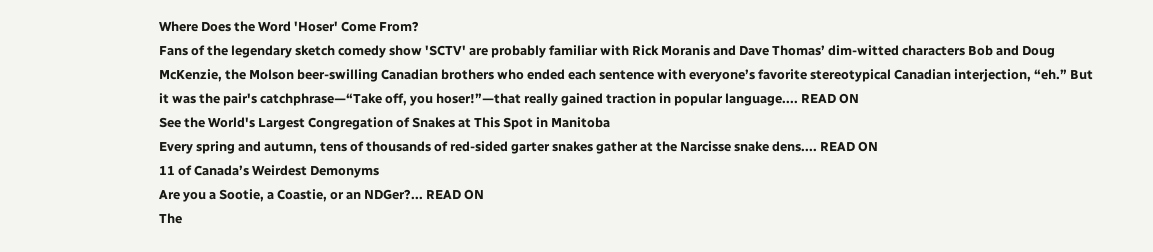Where Does the Word 'Hoser' Come From?
Fans of the legendary sketch comedy show 'SCTV' are probably familiar with Rick Moranis and Dave Thomas’ dim-witted characters Bob and Doug McKenzie, the Molson beer-swilling Canadian brothers who ended each sentence with everyone’s favorite stereotypical Canadian interjection, “eh.” But it was the pair's catchphrase—“Take off, you hoser!”—that really gained traction in popular language.... READ ON
See the World's Largest Congregation of Snakes at This Spot in Manitoba
Every spring and autumn, tens of thousands of red-sided garter snakes gather at the Narcisse snake dens.... READ ON
11 of Canada’s Weirdest Demonyms
Are you a Sootie, a Coastie, or an NDGer?... READ ON
The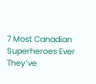7 Most Canadian Superheroes Ever
They’ve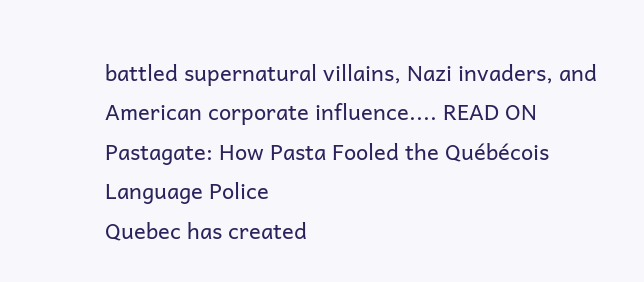battled supernatural villains, Nazi invaders, and American corporate influence.... READ ON
Pastagate: How Pasta Fooled the Québécois Language Police
Quebec has created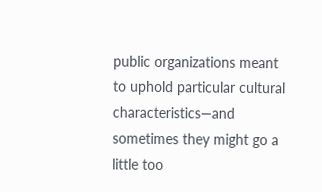public organizations meant to uphold particular cultural characteristics—and sometimes they might go a little too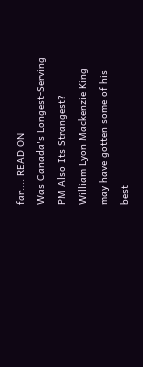far.... READ ON
Was Canada's Longest-Serving PM Also Its Strangest?
William Lyon Mackenzie King may have gotten some of his best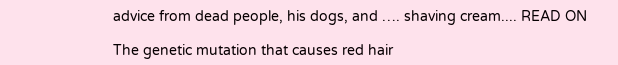advice from dead people, his dogs, and …. shaving cream.... READ ON

The genetic mutation that causes red hair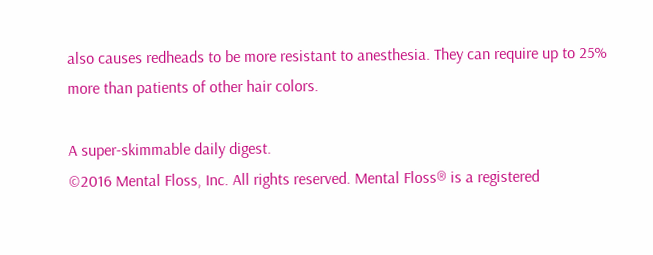also causes redheads to be more resistant to anesthesia. They can require up to 25% more than patients of other hair colors.

A super-skimmable daily digest.
©2016 Mental Floss, Inc. All rights reserved. Mental Floss® is a registered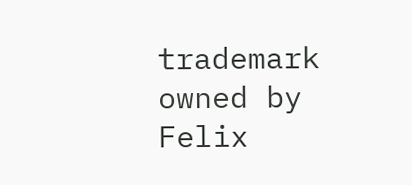trademark owned by Felix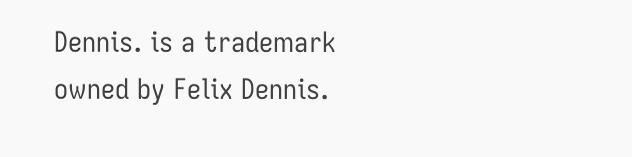Dennis. is a trademark owned by Felix Dennis.